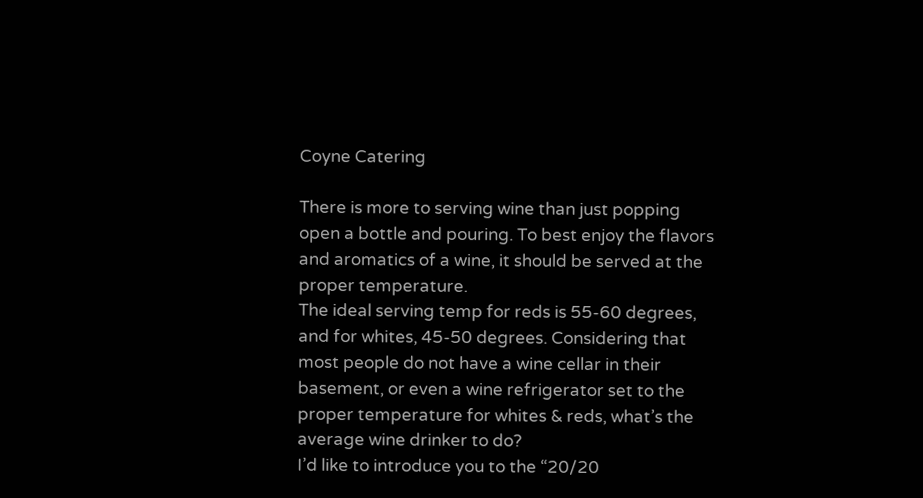Coyne Catering

There is more to serving wine than just popping open a bottle and pouring. To best enjoy the flavors and aromatics of a wine, it should be served at the proper temperature.
The ideal serving temp for reds is 55-60 degrees, and for whites, 45-50 degrees. Considering that most people do not have a wine cellar in their basement, or even a wine refrigerator set to the proper temperature for whites & reds, what’s the average wine drinker to do?
I’d like to introduce you to the “20/20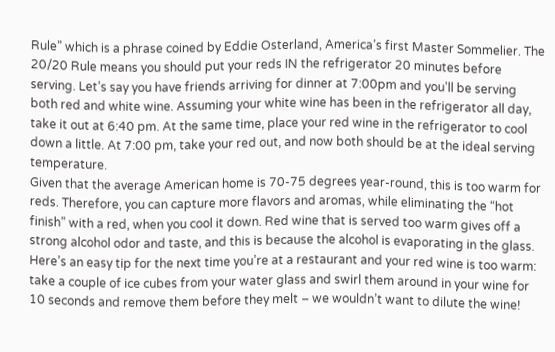Rule” which is a phrase coined by Eddie Osterland, America’s first Master Sommelier. The 20/20 Rule means you should put your reds IN the refrigerator 20 minutes before serving. Let’s say you have friends arriving for dinner at 7:00pm and you’ll be serving both red and white wine. Assuming your white wine has been in the refrigerator all day, take it out at 6:40 pm. At the same time, place your red wine in the refrigerator to cool down a little. At 7:00 pm, take your red out, and now both should be at the ideal serving temperature.
Given that the average American home is 70-75 degrees year-round, this is too warm for reds. Therefore, you can capture more flavors and aromas, while eliminating the “hot finish” with a red, when you cool it down. Red wine that is served too warm gives off a strong alcohol odor and taste, and this is because the alcohol is evaporating in the glass.
Here’s an easy tip for the next time you’re at a restaurant and your red wine is too warm: take a couple of ice cubes from your water glass and swirl them around in your wine for 10 seconds and remove them before they melt – we wouldn’t want to dilute the wine!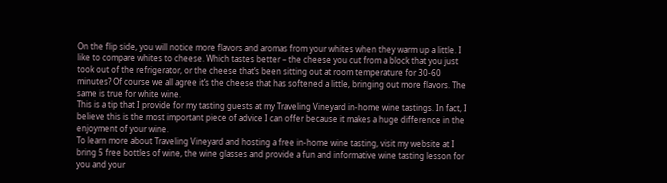On the flip side, you will notice more flavors and aromas from your whites when they warm up a little. I like to compare whites to cheese. Which tastes better – the cheese you cut from a block that you just took out of the refrigerator, or the cheese that’s been sitting out at room temperature for 30-60 minutes? Of course we all agree it’s the cheese that has softened a little, bringing out more flavors. The same is true for white wine.
This is a tip that I provide for my tasting guests at my Traveling Vineyard in-home wine tastings. In fact, I believe this is the most important piece of advice I can offer because it makes a huge difference in the enjoyment of your wine.
To learn more about Traveling Vineyard and hosting a free in-home wine tasting, visit my website at I bring 5 free bottles of wine, the wine glasses and provide a fun and informative wine tasting lesson for you and your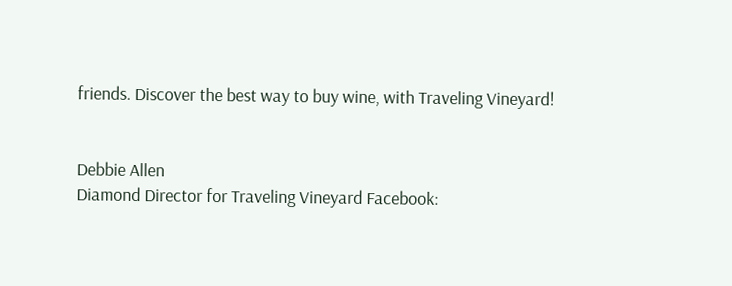friends. Discover the best way to buy wine, with Traveling Vineyard!


Debbie Allen
Diamond Director for Traveling Vineyard Facebook: